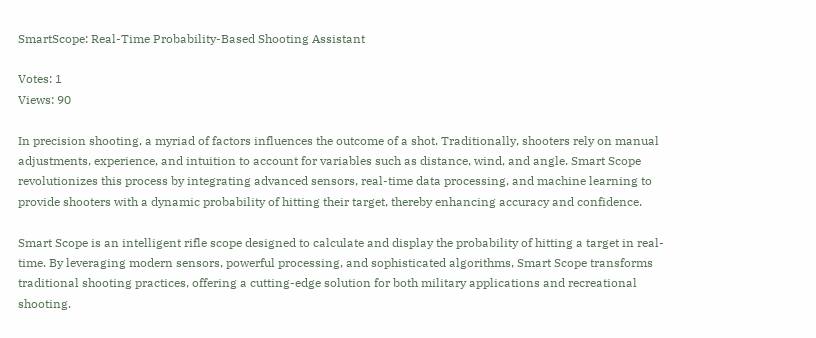SmartScope: Real-Time Probability-Based Shooting Assistant

Votes: 1
Views: 90

In precision shooting, a myriad of factors influences the outcome of a shot. Traditionally, shooters rely on manual adjustments, experience, and intuition to account for variables such as distance, wind, and angle. Smart Scope revolutionizes this process by integrating advanced sensors, real-time data processing, and machine learning to provide shooters with a dynamic probability of hitting their target, thereby enhancing accuracy and confidence.

Smart Scope is an intelligent rifle scope designed to calculate and display the probability of hitting a target in real-time. By leveraging modern sensors, powerful processing, and sophisticated algorithms, Smart Scope transforms traditional shooting practices, offering a cutting-edge solution for both military applications and recreational shooting.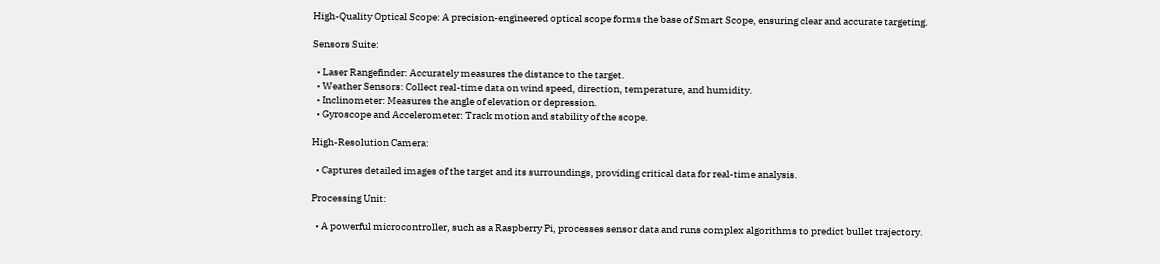High-Quality Optical Scope: A precision-engineered optical scope forms the base of Smart Scope, ensuring clear and accurate targeting.

Sensors Suite:

  • Laser Rangefinder: Accurately measures the distance to the target.
  • Weather Sensors: Collect real-time data on wind speed, direction, temperature, and humidity.
  • Inclinometer: Measures the angle of elevation or depression.
  • Gyroscope and Accelerometer: Track motion and stability of the scope.

High-Resolution Camera:

  • Captures detailed images of the target and its surroundings, providing critical data for real-time analysis.

Processing Unit:

  • A powerful microcontroller, such as a Raspberry Pi, processes sensor data and runs complex algorithms to predict bullet trajectory.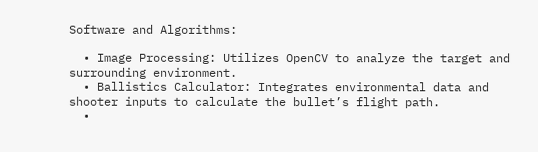Software and Algorithms:

  • Image Processing: Utilizes OpenCV to analyze the target and surrounding environment.
  • Ballistics Calculator: Integrates environmental data and shooter inputs to calculate the bullet’s flight path.
  •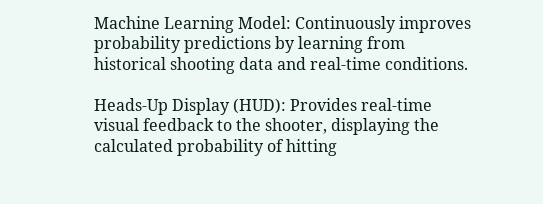Machine Learning Model: Continuously improves probability predictions by learning from historical shooting data and real-time conditions.

Heads-Up Display (HUD): Provides real-time visual feedback to the shooter, displaying the calculated probability of hitting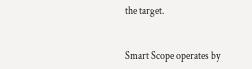the target.


Smart Scope operates by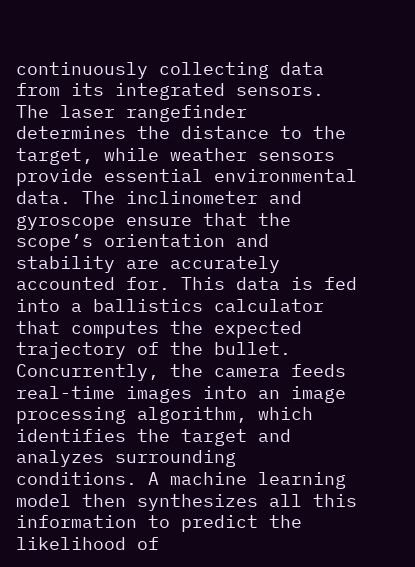continuously collecting data from its integrated sensors. The laser rangefinder determines the distance to the target, while weather sensors provide essential environmental data. The inclinometer and gyroscope ensure that the scope’s orientation and stability are accurately accounted for. This data is fed into a ballistics calculator that computes the expected trajectory of the bullet. Concurrently, the camera feeds real-time images into an image processing algorithm, which identifies the target and analyzes surrounding conditions. A machine learning model then synthesizes all this information to predict the likelihood of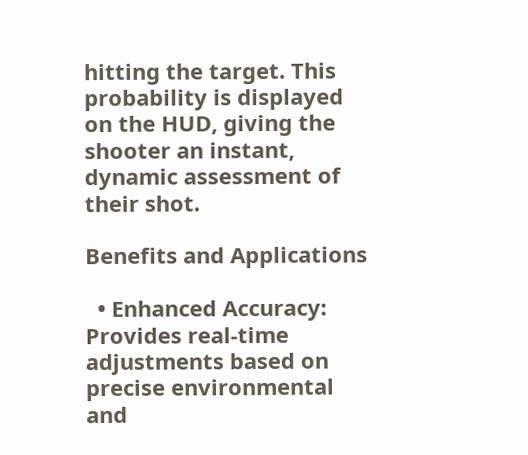hitting the target. This probability is displayed on the HUD, giving the shooter an instant, dynamic assessment of their shot.

Benefits and Applications

  • Enhanced Accuracy: Provides real-time adjustments based on precise environmental and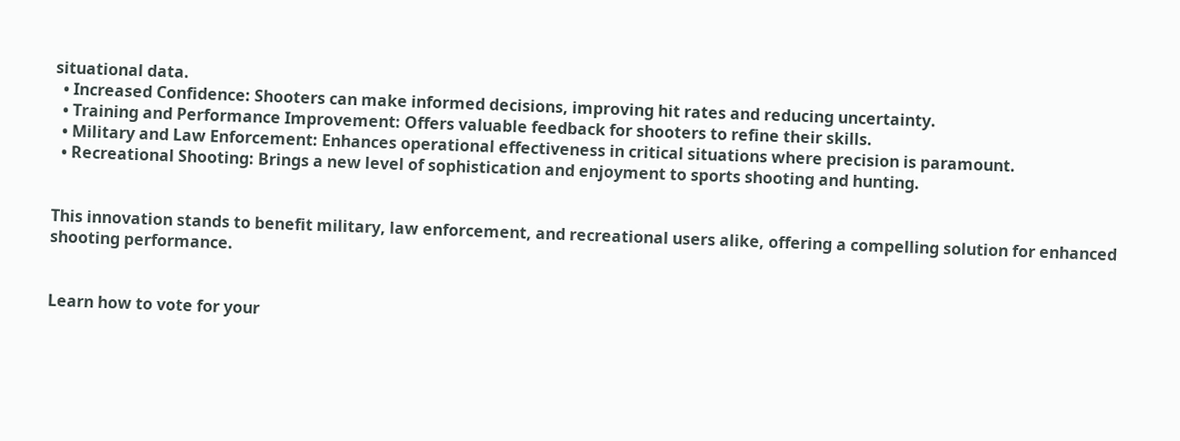situational data.
  • Increased Confidence: Shooters can make informed decisions, improving hit rates and reducing uncertainty.
  • Training and Performance Improvement: Offers valuable feedback for shooters to refine their skills.
  • Military and Law Enforcement: Enhances operational effectiveness in critical situations where precision is paramount.
  • Recreational Shooting: Brings a new level of sophistication and enjoyment to sports shooting and hunting.


This innovation stands to benefit military, law enforcement, and recreational users alike, offering a compelling solution for enhanced shooting performance.


Learn how to vote for your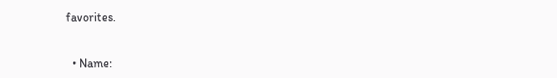favorites.


  • Name: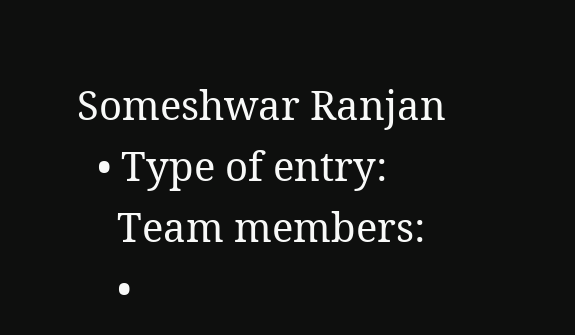Someshwar Ranjan
  • Type of entry:
    Team members:
    •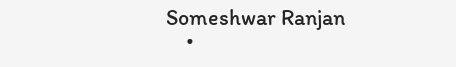Someshwar Ranjan
    •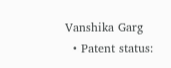Vanshika Garg
  • Patent status: